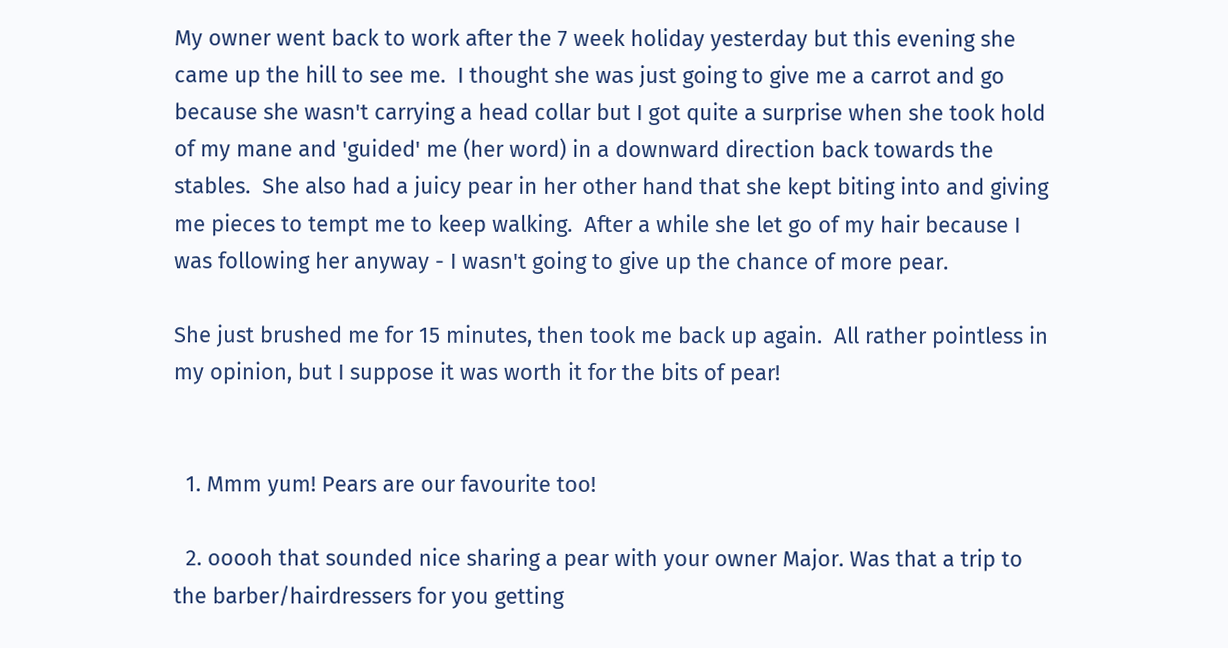My owner went back to work after the 7 week holiday yesterday but this evening she came up the hill to see me.  I thought she was just going to give me a carrot and go because she wasn't carrying a head collar but I got quite a surprise when she took hold of my mane and 'guided' me (her word) in a downward direction back towards the stables.  She also had a juicy pear in her other hand that she kept biting into and giving me pieces to tempt me to keep walking.  After a while she let go of my hair because I was following her anyway - I wasn't going to give up the chance of more pear.

She just brushed me for 15 minutes, then took me back up again.  All rather pointless in my opinion, but I suppose it was worth it for the bits of pear!


  1. Mmm yum! Pears are our favourite too!

  2. ooooh that sounded nice sharing a pear with your owner Major. Was that a trip to the barber/hairdressers for you getting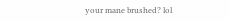your mane brushed? lol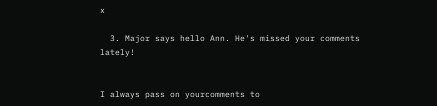x

  3. Major says hello Ann. He's missed your comments lately!


I always pass on yourcomments to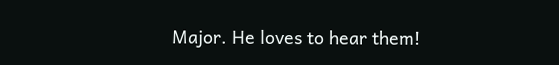Major. He loves to hear them!